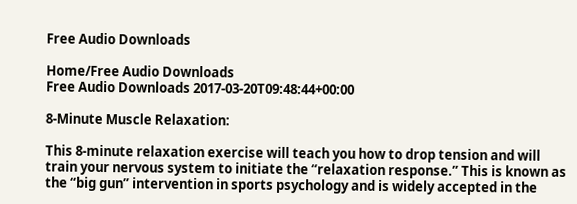Free Audio Downloads

Home/Free Audio Downloads
Free Audio Downloads 2017-03-20T09:48:44+00:00

8-Minute Muscle Relaxation:

This 8-minute relaxation exercise will teach you how to drop tension and will train your nervous system to initiate the “relaxation response.” This is known as the “big gun” intervention in sports psychology and is widely accepted in the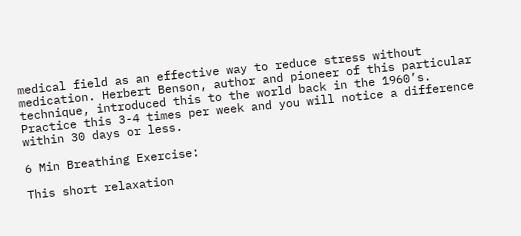medical field as an effective way to reduce stress without medication. Herbert Benson, author and pioneer of this particular technique, introduced this to the world back in the 1960’s. Practice this 3-4 times per week and you will notice a difference within 30 days or less.

6 Min Breathing Exercise:

This short relaxation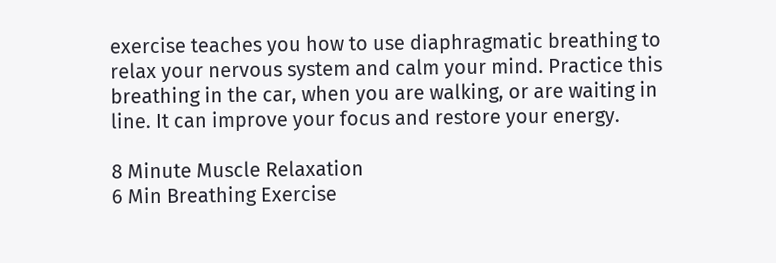exercise teaches you how to use diaphragmatic breathing to relax your nervous system and calm your mind. Practice this breathing in the car, when you are walking, or are waiting in line. It can improve your focus and restore your energy.

8 Minute Muscle Relaxation
6 Min Breathing Exercise